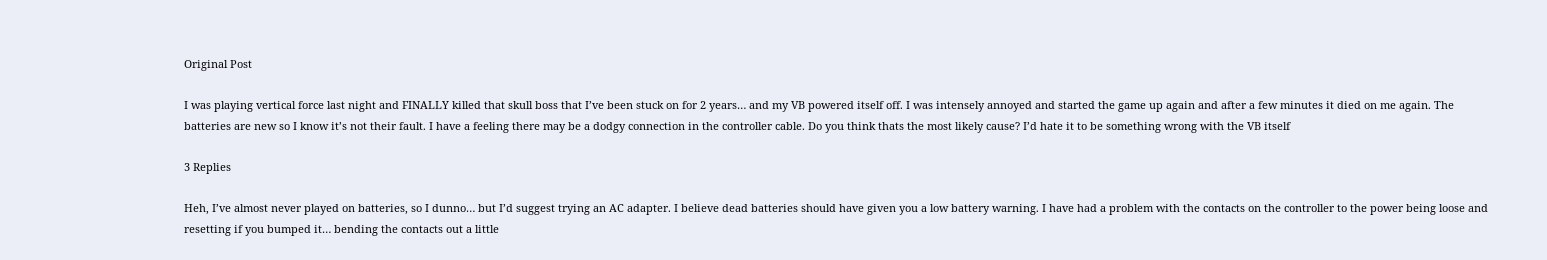Original Post

I was playing vertical force last night and FINALLY killed that skull boss that I’ve been stuck on for 2 years… and my VB powered itself off. I was intensely annoyed and started the game up again and after a few minutes it died on me again. The batteries are new so I know it’s not their fault. I have a feeling there may be a dodgy connection in the controller cable. Do you think thats the most likely cause? I’d hate it to be something wrong with the VB itself

3 Replies

Heh, I’ve almost never played on batteries, so I dunno… but I’d suggest trying an AC adapter. I believe dead batteries should have given you a low battery warning. I have had a problem with the contacts on the controller to the power being loose and resetting if you bumped it… bending the contacts out a little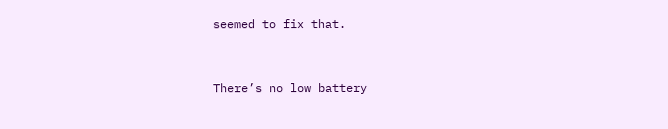seemed to fix that.


There’s no low battery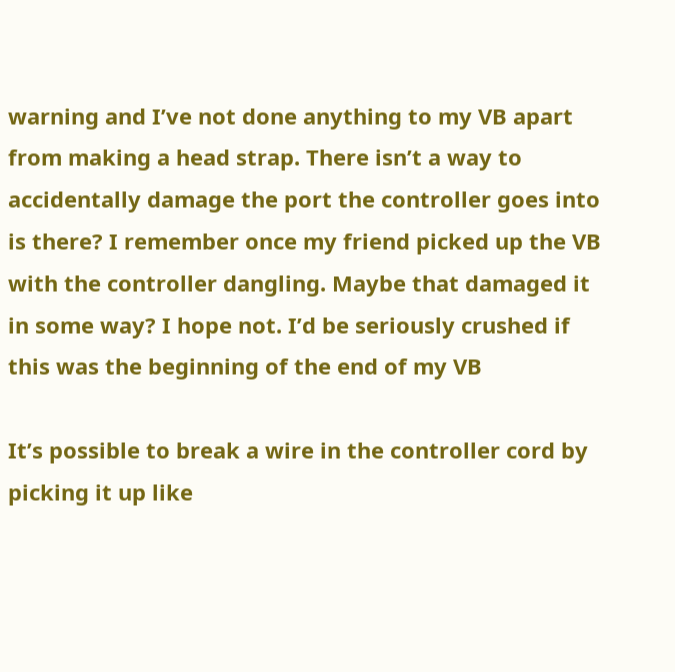warning and I’ve not done anything to my VB apart from making a head strap. There isn’t a way to accidentally damage the port the controller goes into is there? I remember once my friend picked up the VB with the controller dangling. Maybe that damaged it in some way? I hope not. I’d be seriously crushed if this was the beginning of the end of my VB

It’s possible to break a wire in the controller cord by picking it up like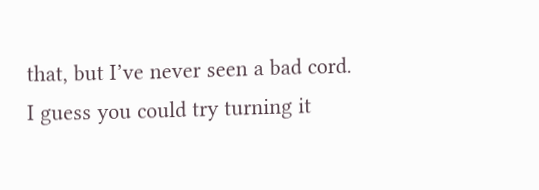that, but I’ve never seen a bad cord. I guess you could try turning it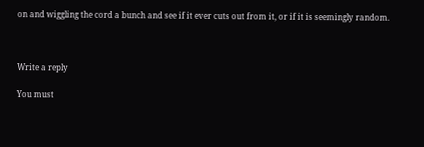on and wiggling the cord a bunch and see if it ever cuts out from it, or if it is seemingly random.



Write a reply

You must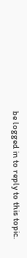be logged in to reply to this topic.